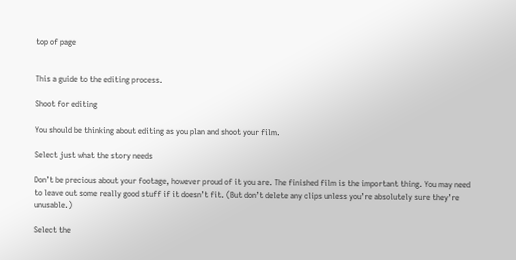top of page


This a guide to the editing process.

Shoot for editing

You should be thinking about editing as you plan and shoot your film.

Select just what the story needs

Don’t be precious about your footage, however proud of it you are. The finished film is the important thing. You may need to leave out some really good stuff if it doesn’t fit. (But don’t delete any clips unless you’re absolutely sure they’re unusable.)

Select the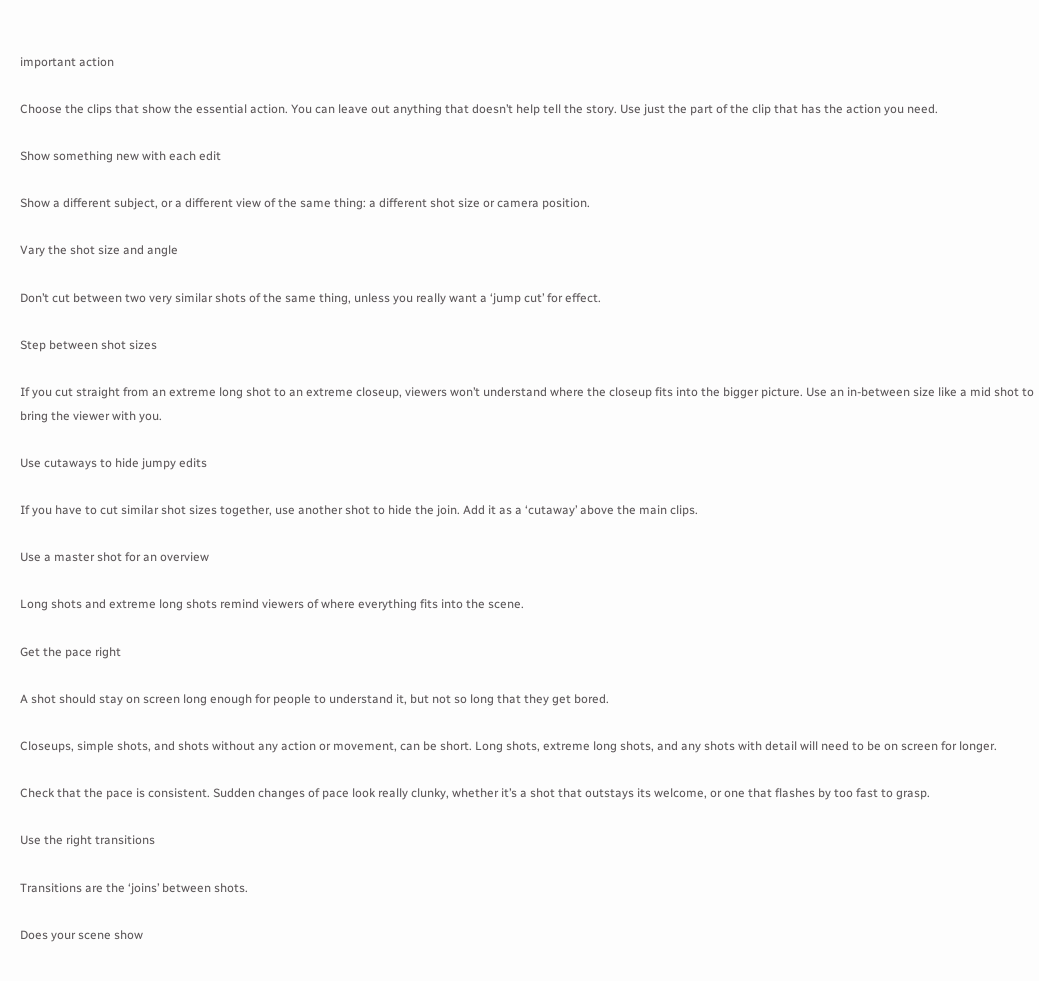important action

Choose the clips that show the essential action. You can leave out anything that doesn’t help tell the story. Use just the part of the clip that has the action you need.

Show something new with each edit

Show a different subject, or a different view of the same thing: a different shot size or camera position.

Vary the shot size and angle

Don’t cut between two very similar shots of the same thing, unless you really want a ‘jump cut’ for effect.

Step between shot sizes

If you cut straight from an extreme long shot to an extreme closeup, viewers won’t understand where the closeup fits into the bigger picture. Use an in-between size like a mid shot to bring the viewer with you.

Use cutaways to hide jumpy edits

If you have to cut similar shot sizes together, use another shot to hide the join. Add it as a ‘cutaway’ above the main clips.

Use a master shot for an overview

Long shots and extreme long shots remind viewers of where everything fits into the scene.

Get the pace right

A shot should stay on screen long enough for people to understand it, but not so long that they get bored.

Closeups, simple shots, and shots without any action or movement, can be short. Long shots, extreme long shots, and any shots with detail will need to be on screen for longer.

Check that the pace is consistent. Sudden changes of pace look really clunky, whether it’s a shot that outstays its welcome, or one that flashes by too fast to grasp.

Use the right transitions

Transitions are the ‘joins’ between shots.

Does your scene show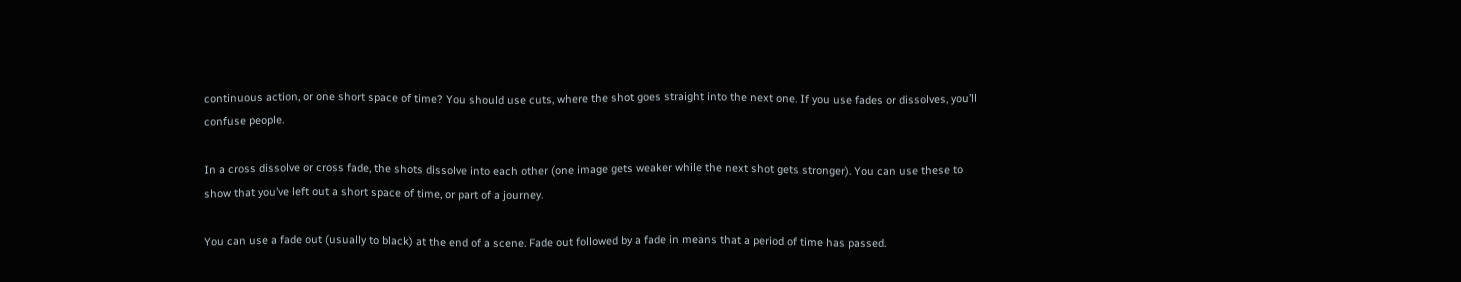continuous action, or one short space of time? You should use cuts, where the shot goes straight into the next one. If you use fades or dissolves, you’ll confuse people.

In a cross dissolve or cross fade, the shots dissolve into each other (one image gets weaker while the next shot gets stronger). You can use these to show that you’ve left out a short space of time, or part of a journey.

You can use a fade out (usually to black) at the end of a scene. Fade out followed by a fade in means that a period of time has passed.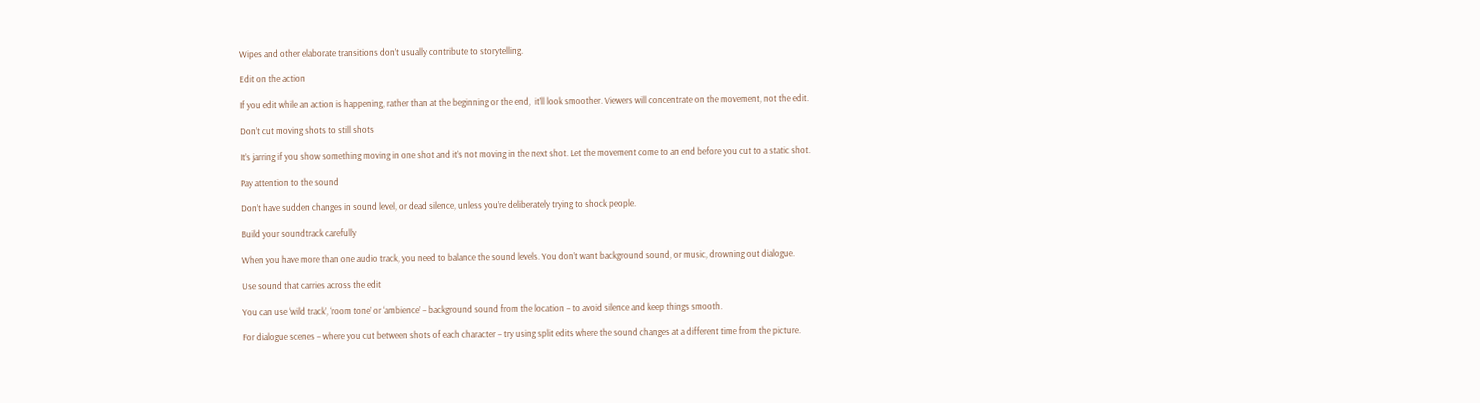Wipes and other elaborate transitions don’t usually contribute to storytelling.

Edit on the action

If you edit while an action is happening, rather than at the beginning or the end,  it’ll look smoother. Viewers will concentrate on the movement, not the edit.

Don’t cut moving shots to still shots

It’s jarring if you show something moving in one shot and it’s not moving in the next shot. Let the movement come to an end before you cut to a static shot.

Pay attention to the sound

Don’t have sudden changes in sound level, or dead silence, unless you’re deliberately trying to shock people.

Build your soundtrack carefully

When you have more than one audio track, you need to balance the sound levels. You don’t want background sound, or music, drowning out dialogue.

Use sound that carries across the edit

You can use ‘wild track’, ‘room tone’ or ‘ambience’ – background sound from the location – to avoid silence and keep things smooth.

For dialogue scenes – where you cut between shots of each character – try using split edits where the sound changes at a different time from the picture.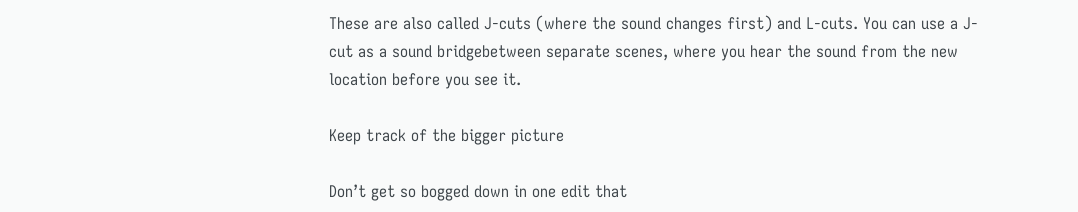These are also called J-cuts (where the sound changes first) and L-cuts. You can use a J-cut as a sound bridgebetween separate scenes, where you hear the sound from the new location before you see it.

Keep track of the bigger picture

Don’t get so bogged down in one edit that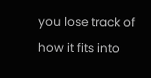you lose track of how it fits into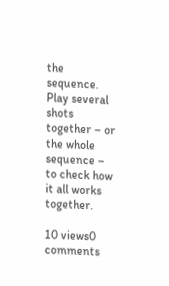the sequence. Play several shots together – or the whole sequence – to check how it all works together.

10 views0 comments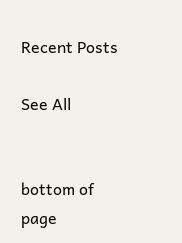Recent Posts

See All


bottom of page